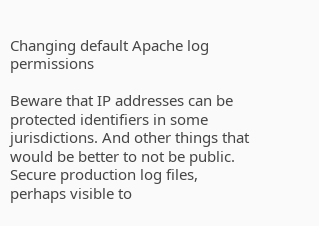Changing default Apache log permissions

Beware that IP addresses can be protected identifiers in some jurisdictions. And other things that would be better to not be public. Secure production log files, perhaps visible to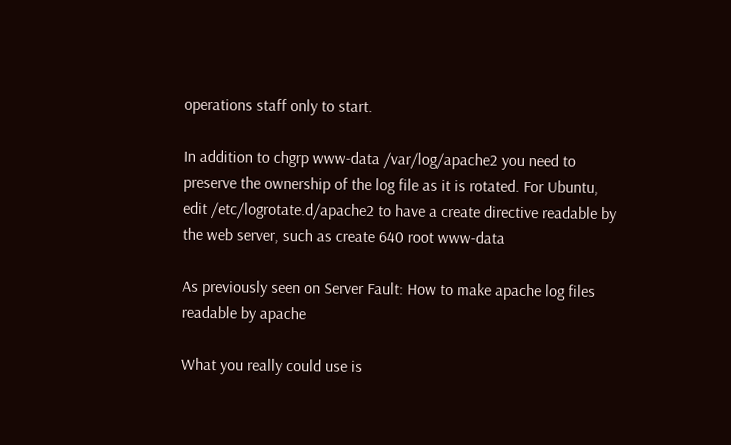operations staff only to start.

In addition to chgrp www-data /var/log/apache2 you need to preserve the ownership of the log file as it is rotated. For Ubuntu, edit /etc/logrotate.d/apache2 to have a create directive readable by the web server, such as create 640 root www-data

As previously seen on Server Fault: How to make apache log files readable by apache

What you really could use is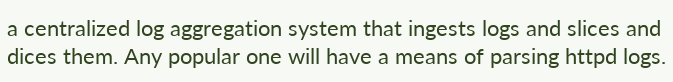a centralized log aggregation system that ingests logs and slices and dices them. Any popular one will have a means of parsing httpd logs.